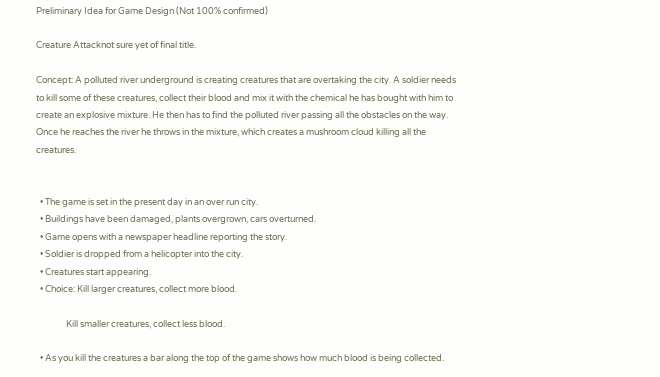Preliminary Idea for Game Design (Not 100% confirmed)

Creature Attacknot sure yet of final title.

Concept: A polluted river underground is creating creatures that are overtaking the city. A soldier needs to kill some of these creatures, collect their blood and mix it with the chemical he has bought with him to create an explosive mixture. He then has to find the polluted river passing all the obstacles on the way. Once he reaches the river he throws in the mixture, which creates a mushroom cloud killing all the creatures.


  • The game is set in the present day in an over run city.
  • Buildings have been damaged, plants overgrown, cars overturned.
  • Game opens with a newspaper headline reporting the story.
  • Soldier is dropped from a helicopter into the city.
  • Creatures start appearing.
  • Choice: Kill larger creatures, collect more blood.

               Kill smaller creatures, collect less blood.

  • As you kill the creatures a bar along the top of the game shows how much blood is being collected.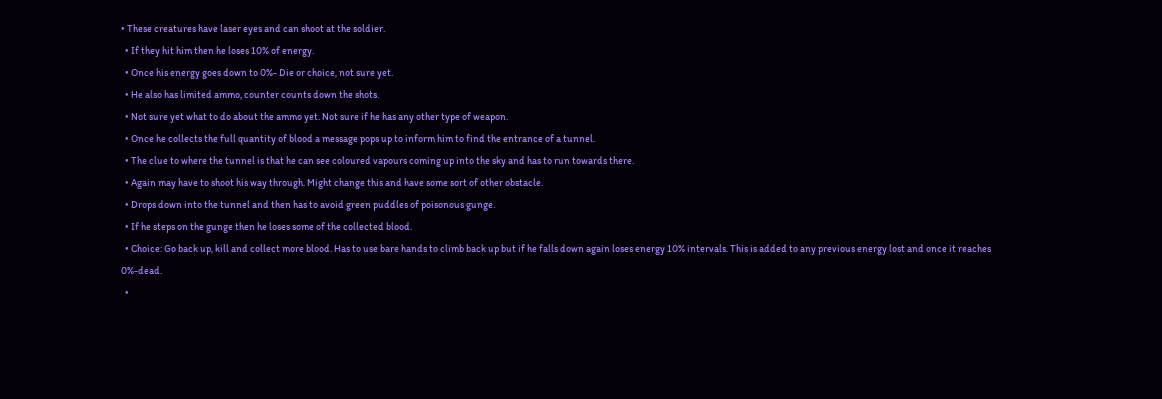• These creatures have laser eyes and can shoot at the soldier.
  • If they hit him then he loses 10% of energy.
  • Once his energy goes down to 0%- Die or choice, not sure yet.
  • He also has limited ammo, counter counts down the shots.
  • Not sure yet what to do about the ammo yet. Not sure if he has any other type of weapon.
  • Once he collects the full quantity of blood a message pops up to inform him to find the entrance of a tunnel.
  • The clue to where the tunnel is that he can see coloured vapours coming up into the sky and has to run towards there.
  • Again may have to shoot his way through. Might change this and have some sort of other obstacle.
  • Drops down into the tunnel and then has to avoid green puddles of poisonous gunge.
  • If he steps on the gunge then he loses some of the collected blood.
  • Choice: Go back up, kill and collect more blood. Has to use bare hands to climb back up but if he falls down again loses energy 10% intervals. This is added to any previous energy lost and once it reaches 0%-dead.
  •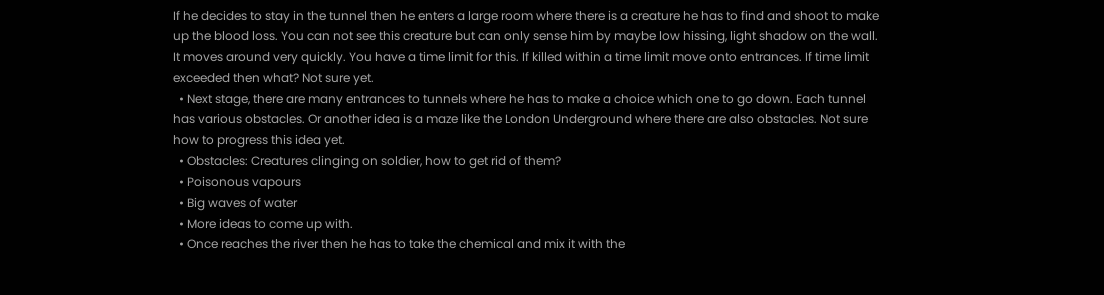If he decides to stay in the tunnel then he enters a large room where there is a creature he has to find and shoot to make up the blood loss. You can not see this creature but can only sense him by maybe low hissing, light shadow on the wall. It moves around very quickly. You have a time limit for this. If killed within a time limit move onto entrances. If time limit exceeded then what? Not sure yet.
  • Next stage, there are many entrances to tunnels where he has to make a choice which one to go down. Each tunnel has various obstacles. Or another idea is a maze like the London Underground where there are also obstacles. Not sure how to progress this idea yet.
  • Obstacles: Creatures clinging on soldier, how to get rid of them?
  • Poisonous vapours
  • Big waves of water
  • More ideas to come up with.
  • Once reaches the river then he has to take the chemical and mix it with the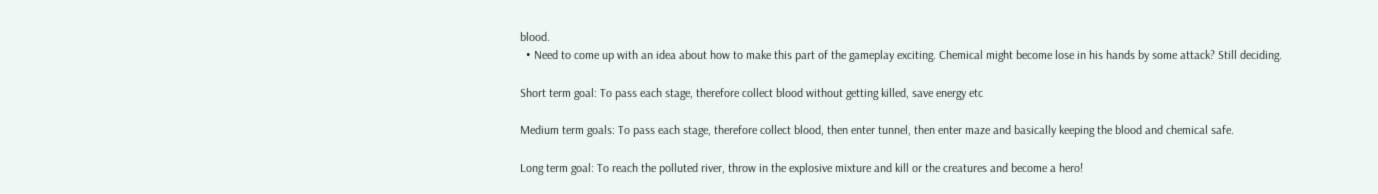blood.
  • Need to come up with an idea about how to make this part of the gameplay exciting. Chemical might become lose in his hands by some attack? Still deciding.

Short term goal: To pass each stage, therefore collect blood without getting killed, save energy etc

Medium term goals: To pass each stage, therefore collect blood, then enter tunnel, then enter maze and basically keeping the blood and chemical safe.

Long term goal: To reach the polluted river, throw in the explosive mixture and kill or the creatures and become a hero!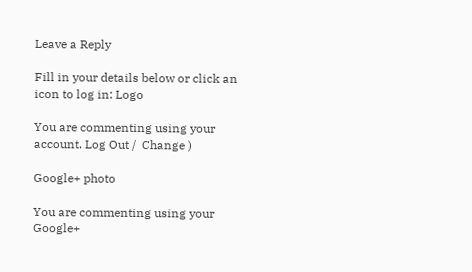Leave a Reply

Fill in your details below or click an icon to log in: Logo

You are commenting using your account. Log Out /  Change )

Google+ photo

You are commenting using your Google+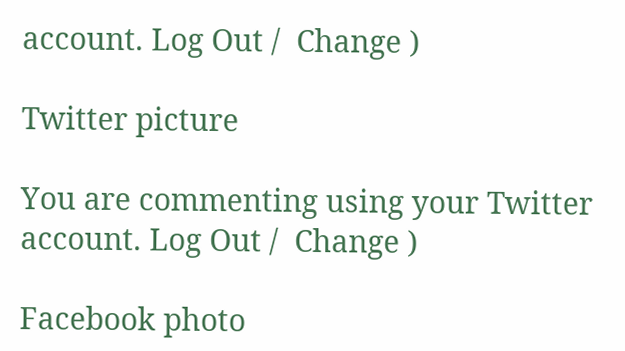account. Log Out /  Change )

Twitter picture

You are commenting using your Twitter account. Log Out /  Change )

Facebook photo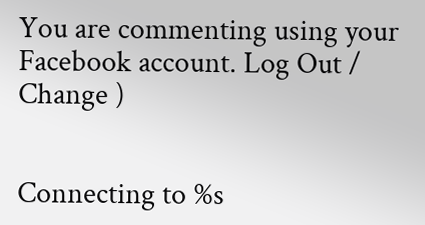You are commenting using your Facebook account. Log Out /  Change )


Connecting to %s